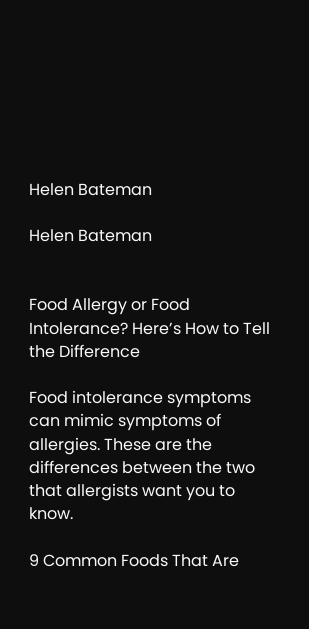Helen Bateman

Helen Bateman


Food Allergy or Food Intolerance? Here’s How to Tell the Difference

Food intolerance symptoms can mimic symptoms of allergies. These are the differences between the two that allergists want you to know.

9 Common Foods That Are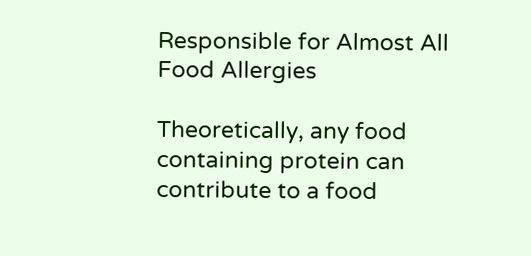Responsible for Almost All Food Allergies

Theoretically, any food containing protein can contribute to a food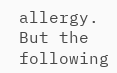allergy. But the following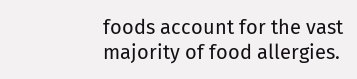foods account for the vast majority of food allergies.